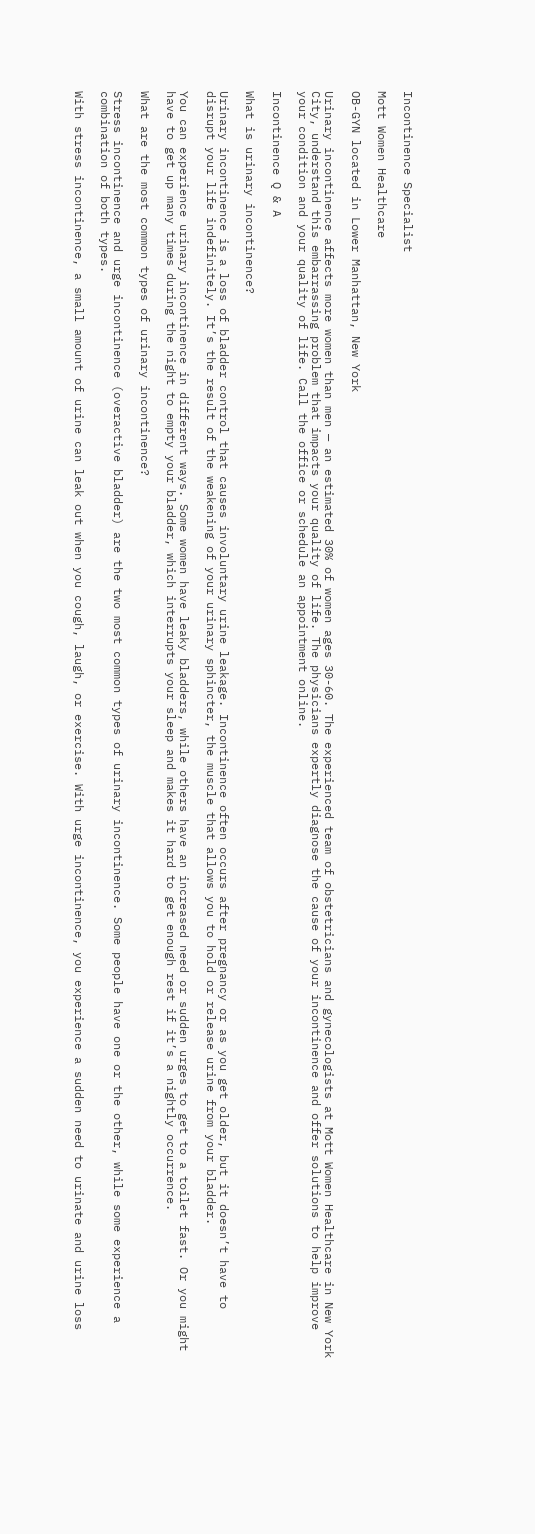Incontinence Specialist

Mott Women Healthcare

OB-GYN located in Lower Manhattan, New York

Urinary incontinence affects more women than men — an estimated 30% of women ages 30-60. The experienced team of obstetricians and gynecologists at Mott Women Healthcare in New York City, understand this embarrassing problem that impacts your quality of life. The physicians expertly diagnose the cause of your incontinence and offer solutions to help improve your condition and your quality of life. Call the office or schedule an appointment online.

Incontinence Q & A

What is urinary incontinence?

Urinary incontinence is a loss of bladder control that causes involuntary urine leakage. Incontinence often occurs after pregnancy or as you get older, but it doesn’t have to disrupt your life indefinitely. It’s the result of the weakening of your urinary sphincter, the muscle that allows you to hold or release urine from your bladder.

You can experience urinary incontinence in different ways. Some women have leaky bladders, while others have an increased need or sudden urges to get to a toilet fast. Or you might have to get up many times during the night to empty your bladder, which interrupts your sleep and makes it hard to get enough rest if it’s a nightly occurrence.

What are the most common types of urinary incontinence?

Stress incontinence and urge incontinence (overactive bladder) are the two most common types of urinary incontinence. Some people have one or the other, while some experience a combination of both types.

With stress incontinence, a small amount of urine can leak out when you cough, laugh, or exercise. With urge incontinence, you experience a sudden need to urinate and urine loss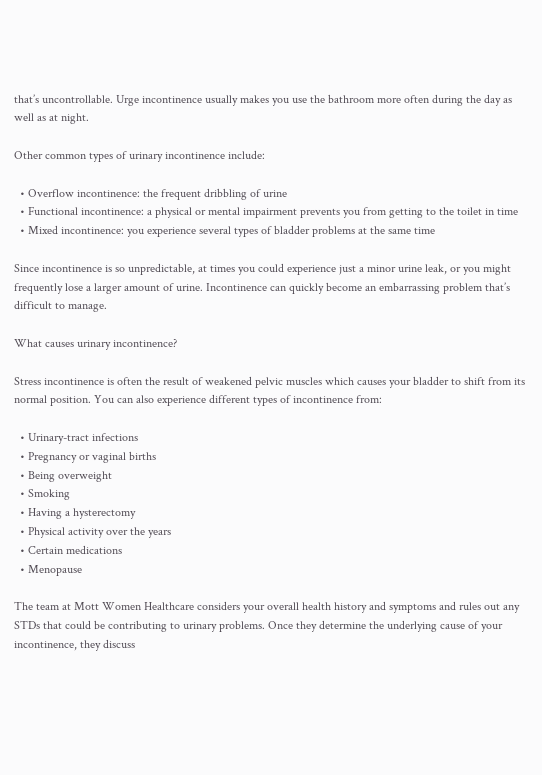that’s uncontrollable. Urge incontinence usually makes you use the bathroom more often during the day as well as at night.

Other common types of urinary incontinence include:

  • Overflow incontinence: the frequent dribbling of urine
  • Functional incontinence: a physical or mental impairment prevents you from getting to the toilet in time
  • Mixed incontinence: you experience several types of bladder problems at the same time

Since incontinence is so unpredictable, at times you could experience just a minor urine leak, or you might frequently lose a larger amount of urine. Incontinence can quickly become an embarrassing problem that’s difficult to manage.

What causes urinary incontinence?

Stress incontinence is often the result of weakened pelvic muscles which causes your bladder to shift from its normal position. You can also experience different types of incontinence from:

  • Urinary-tract infections
  • Pregnancy or vaginal births
  • Being overweight
  • Smoking
  • Having a hysterectomy
  • Physical activity over the years
  • Certain medications
  • Menopause

The team at Mott Women Healthcare considers your overall health history and symptoms and rules out any STDs that could be contributing to urinary problems. Once they determine the underlying cause of your incontinence, they discuss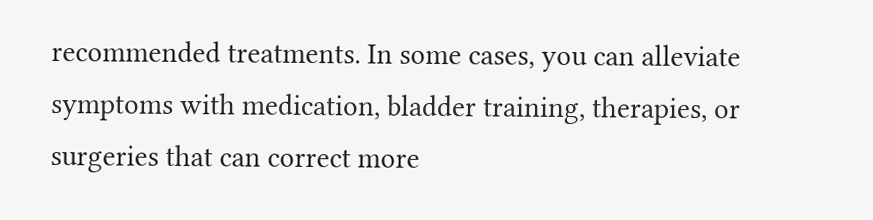recommended treatments. In some cases, you can alleviate symptoms with medication, bladder training, therapies, or surgeries that can correct more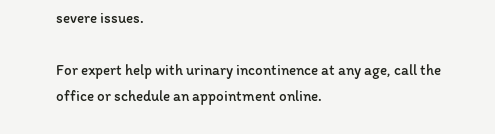severe issues.

For expert help with urinary incontinence at any age, call the office or schedule an appointment online.